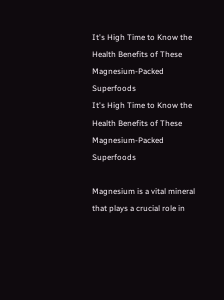It's High Time to Know the Health Benefits of These Magnesium-Packed Superfoods
It's High Time to Know the Health Benefits of These Magnesium-Packed Superfoods

Magnesium is a vital mineral that plays a crucial role in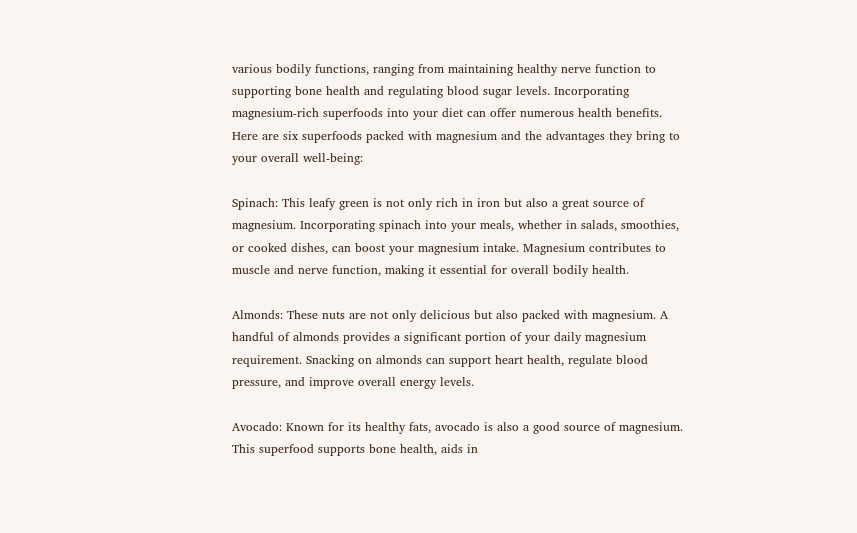various bodily functions, ranging from maintaining healthy nerve function to supporting bone health and regulating blood sugar levels. Incorporating magnesium-rich superfoods into your diet can offer numerous health benefits. Here are six superfoods packed with magnesium and the advantages they bring to your overall well-being:

Spinach: This leafy green is not only rich in iron but also a great source of magnesium. Incorporating spinach into your meals, whether in salads, smoothies, or cooked dishes, can boost your magnesium intake. Magnesium contributes to muscle and nerve function, making it essential for overall bodily health.

Almonds: These nuts are not only delicious but also packed with magnesium. A handful of almonds provides a significant portion of your daily magnesium requirement. Snacking on almonds can support heart health, regulate blood pressure, and improve overall energy levels.

Avocado: Known for its healthy fats, avocado is also a good source of magnesium. This superfood supports bone health, aids in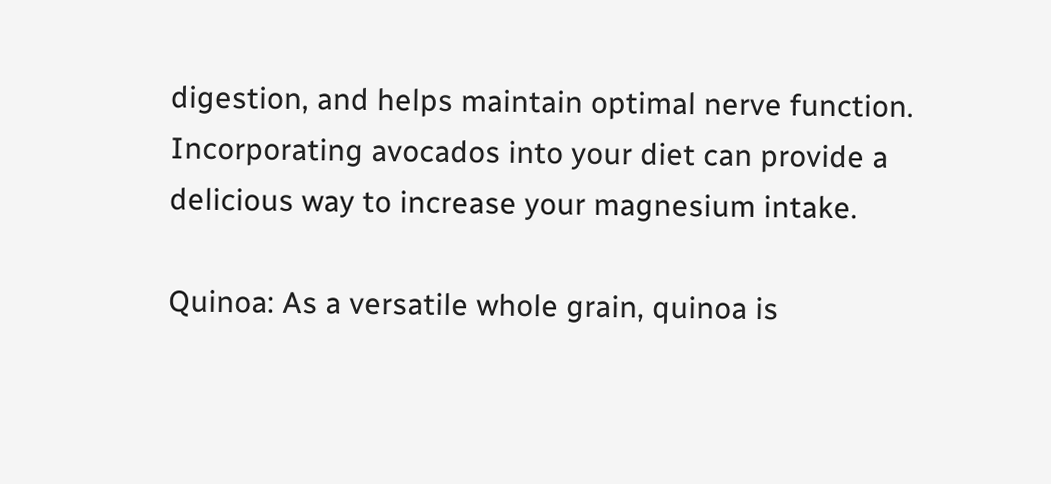digestion, and helps maintain optimal nerve function. Incorporating avocados into your diet can provide a delicious way to increase your magnesium intake.

Quinoa: As a versatile whole grain, quinoa is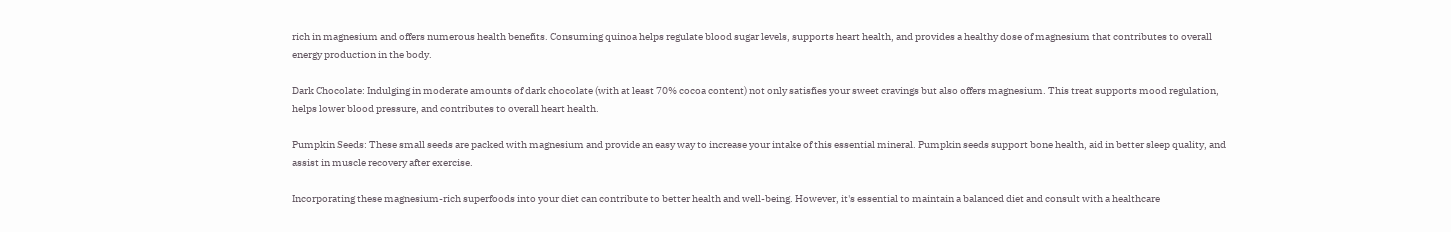rich in magnesium and offers numerous health benefits. Consuming quinoa helps regulate blood sugar levels, supports heart health, and provides a healthy dose of magnesium that contributes to overall energy production in the body.

Dark Chocolate: Indulging in moderate amounts of dark chocolate (with at least 70% cocoa content) not only satisfies your sweet cravings but also offers magnesium. This treat supports mood regulation, helps lower blood pressure, and contributes to overall heart health.

Pumpkin Seeds: These small seeds are packed with magnesium and provide an easy way to increase your intake of this essential mineral. Pumpkin seeds support bone health, aid in better sleep quality, and assist in muscle recovery after exercise.

Incorporating these magnesium-rich superfoods into your diet can contribute to better health and well-being. However, it's essential to maintain a balanced diet and consult with a healthcare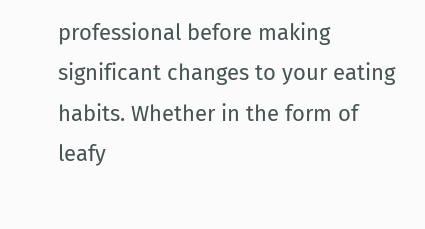professional before making significant changes to your eating habits. Whether in the form of leafy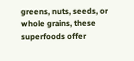greens, nuts, seeds, or whole grains, these superfoods offer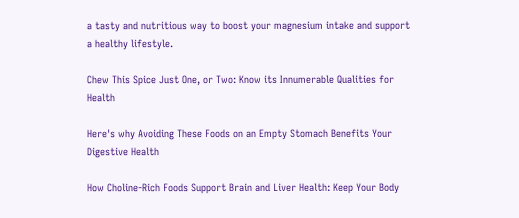a tasty and nutritious way to boost your magnesium intake and support a healthy lifestyle.

Chew This Spice Just One, or Two: Know its Innumerable Qualities for Health

Here's why Avoiding These Foods on an Empty Stomach Benefits Your Digestive Health

How Choline-Rich Foods Support Brain and Liver Health: Keep Your Body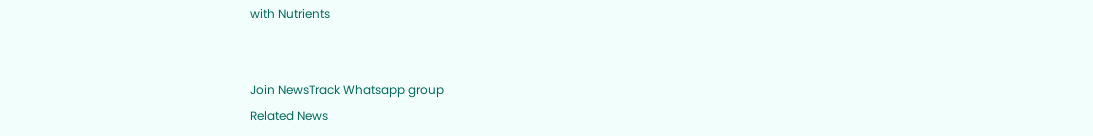with Nutrients


Join NewsTrack Whatsapp group
Related News